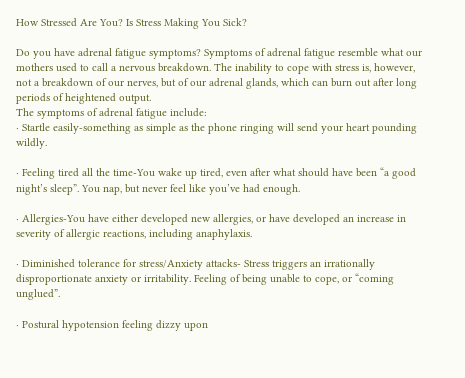How Stressed Are You? Is Stress Making You Sick?

Do you have adrenal fatigue symptoms? Symptoms of adrenal fatigue resemble what our mothers used to call a nervous breakdown. The inability to cope with stress is, however, not a breakdown of our nerves, but of our adrenal glands, which can burn out after long periods of heightened output.
The symptoms of adrenal fatigue include:
· Startle easily-something as simple as the phone ringing will send your heart pounding wildly.

· Feeling tired all the time-You wake up tired, even after what should have been “a good night’s sleep”. You nap, but never feel like you’ve had enough.

· Allergies-You have either developed new allergies, or have developed an increase in severity of allergic reactions, including anaphylaxis.

· Diminished tolerance for stress/Anxiety attacks- Stress triggers an irrationally disproportionate anxiety or irritability. Feeling of being unable to cope, or “coming unglued”.

· Postural hypotension feeling dizzy upon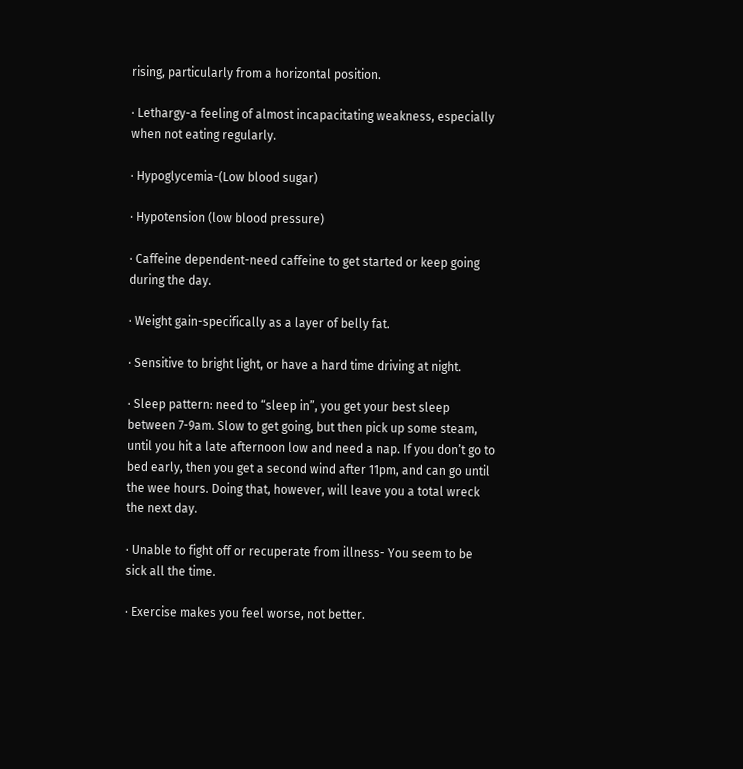rising, particularly from a horizontal position.

· Lethargy-a feeling of almost incapacitating weakness, especially when not eating regularly.

· Hypoglycemia-(Low blood sugar)

· Hypotension (low blood pressure)

· Caffeine dependent-need caffeine to get started or keep going during the day.

· Weight gain-specifically as a layer of belly fat.

· Sensitive to bright light, or have a hard time driving at night.

· Sleep pattern: need to “sleep in”, you get your best sleep between 7-9am. Slow to get going, but then pick up some steam, until you hit a late afternoon low and need a nap. If you don’t go to bed early, then you get a second wind after 11pm, and can go until the wee hours. Doing that, however, will leave you a total wreck the next day.

· Unable to fight off or recuperate from illness- You seem to be sick all the time.

· Exercise makes you feel worse, not better.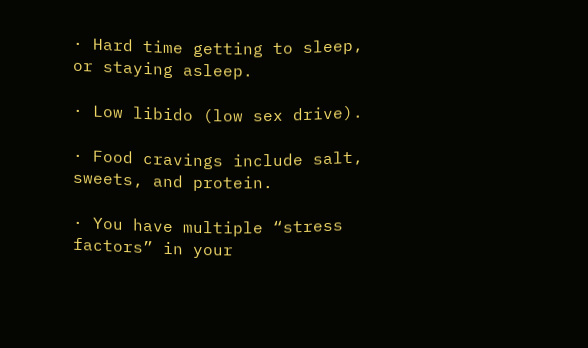· Hard time getting to sleep, or staying asleep.

· Low libido (low sex drive).

· Food cravings include salt, sweets, and protein.

· You have multiple “stress factors” in your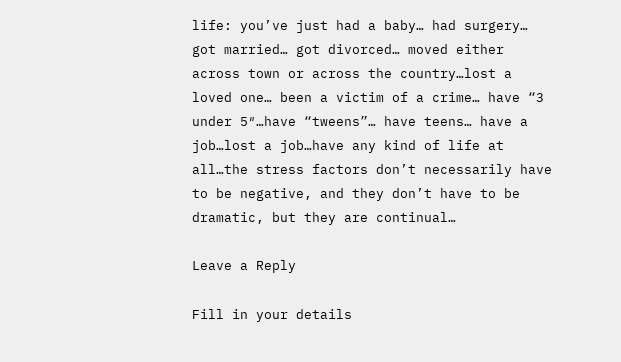life: you’ve just had a baby… had surgery… got married… got divorced… moved either across town or across the country…lost a loved one… been a victim of a crime… have “3 under 5″…have “tweens”… have teens… have a job…lost a job…have any kind of life at all…the stress factors don’t necessarily have to be negative, and they don’t have to be dramatic, but they are continual…

Leave a Reply

Fill in your details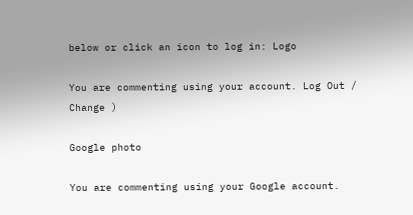below or click an icon to log in: Logo

You are commenting using your account. Log Out /  Change )

Google photo

You are commenting using your Google account.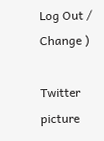Log Out /  Change )

Twitter picture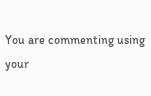You are commenting using your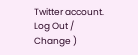Twitter account. Log Out /  Change )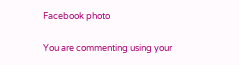Facebook photo

You are commenting using your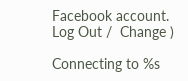Facebook account. Log Out /  Change )

Connecting to %s